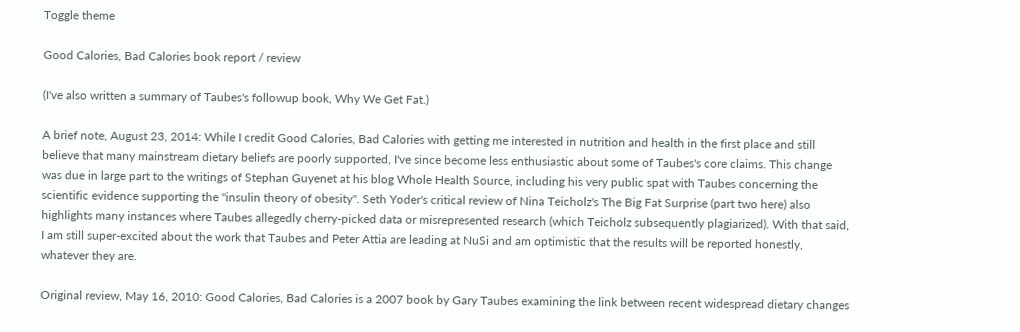Toggle theme

Good Calories, Bad Calories book report / review

(I've also written a summary of Taubes's followup book, Why We Get Fat.)

A brief note, August 23, 2014: While I credit Good Calories, Bad Calories with getting me interested in nutrition and health in the first place and still believe that many mainstream dietary beliefs are poorly supported, I've since become less enthusiastic about some of Taubes's core claims. This change was due in large part to the writings of Stephan Guyenet at his blog Whole Health Source, including his very public spat with Taubes concerning the scientific evidence supporting the "insulin theory of obesity". Seth Yoder's critical review of Nina Teicholz's The Big Fat Surprise (part two here) also highlights many instances where Taubes allegedly cherry-picked data or misrepresented research (which Teicholz subsequently plagiarized). With that said, I am still super-excited about the work that Taubes and Peter Attia are leading at NuSi and am optimistic that the results will be reported honestly, whatever they are.

Original review, May 16, 2010: Good Calories, Bad Calories is a 2007 book by Gary Taubes examining the link between recent widespread dietary changes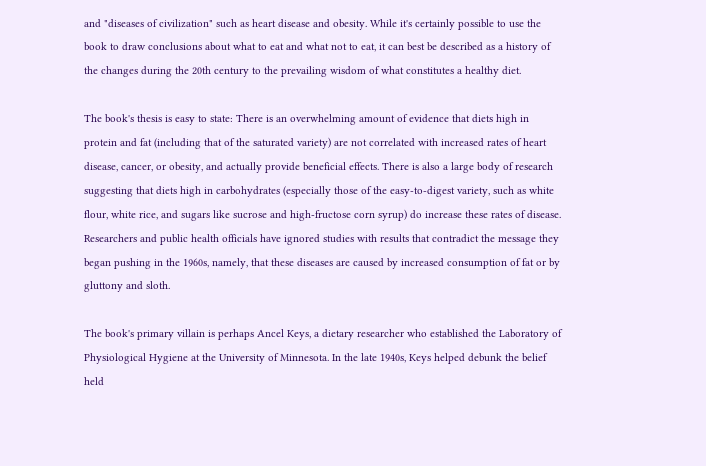and "diseases of civilization" such as heart disease and obesity. While it's certainly possible to use the book to draw conclusions about what to eat and what not to eat, it can best be described as a history of the changes during the 20th century to the prevailing wisdom of what constitutes a healthy diet.

The book's thesis is easy to state: There is an overwhelming amount of evidence that diets high in protein and fat (including that of the saturated variety) are not correlated with increased rates of heart disease, cancer, or obesity, and actually provide beneficial effects. There is also a large body of research suggesting that diets high in carbohydrates (especially those of the easy-to-digest variety, such as white flour, white rice, and sugars like sucrose and high-fructose corn syrup) do increase these rates of disease. Researchers and public health officials have ignored studies with results that contradict the message they began pushing in the 1960s, namely, that these diseases are caused by increased consumption of fat or by gluttony and sloth.

The book's primary villain is perhaps Ancel Keys, a dietary researcher who established the Laboratory of Physiological Hygiene at the University of Minnesota. In the late 1940s, Keys helped debunk the belief held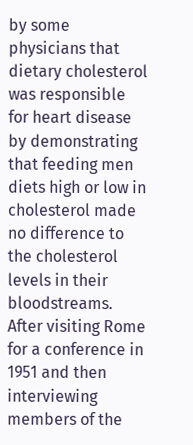by some physicians that dietary cholesterol was responsible for heart disease by demonstrating that feeding men diets high or low in cholesterol made no difference to the cholesterol levels in their bloodstreams. After visiting Rome for a conference in 1951 and then interviewing members of the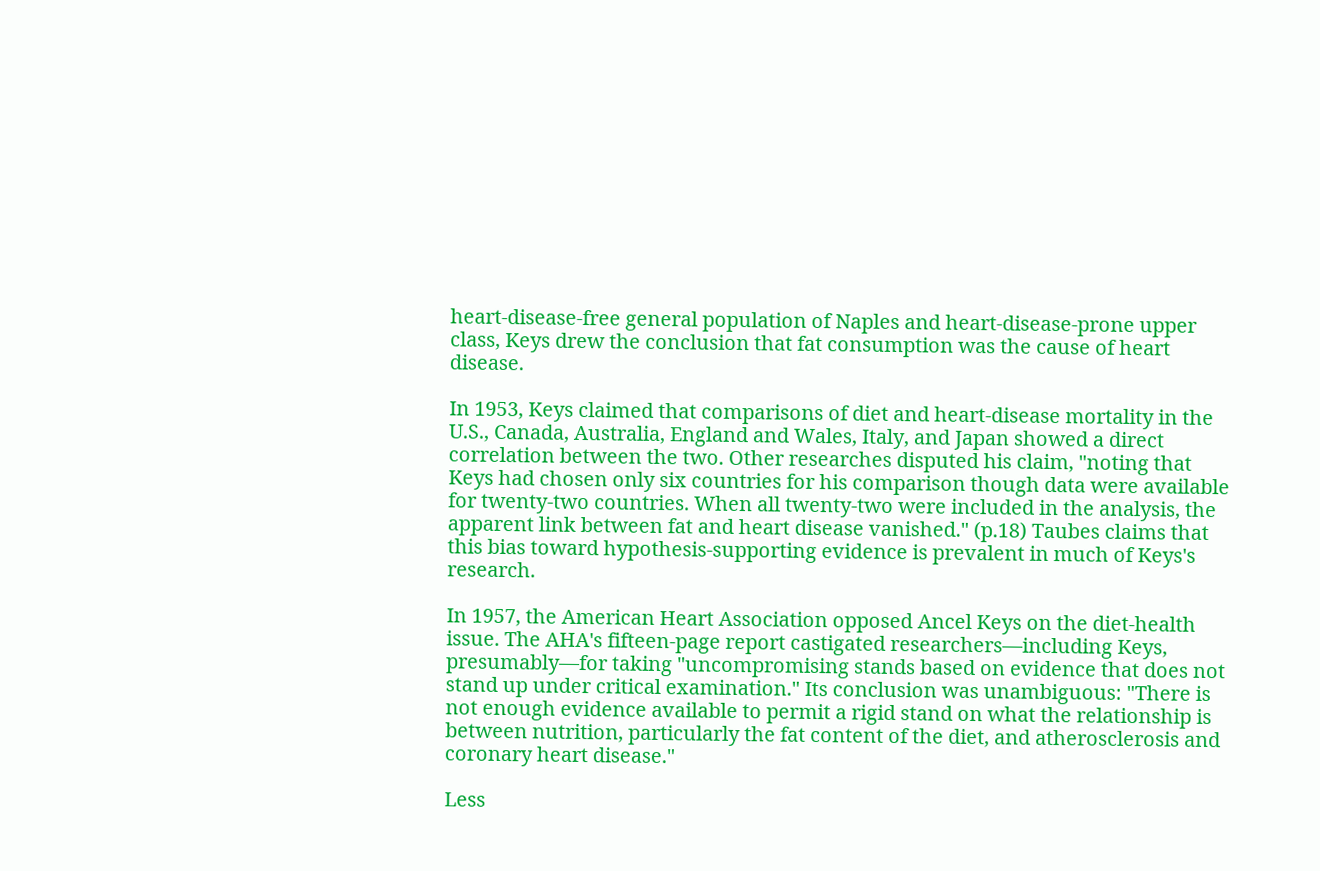heart-disease-free general population of Naples and heart-disease-prone upper class, Keys drew the conclusion that fat consumption was the cause of heart disease.

In 1953, Keys claimed that comparisons of diet and heart-disease mortality in the U.S., Canada, Australia, England and Wales, Italy, and Japan showed a direct correlation between the two. Other researches disputed his claim, "noting that Keys had chosen only six countries for his comparison though data were available for twenty-two countries. When all twenty-two were included in the analysis, the apparent link between fat and heart disease vanished." (p.18) Taubes claims that this bias toward hypothesis-supporting evidence is prevalent in much of Keys's research.

In 1957, the American Heart Association opposed Ancel Keys on the diet-health issue. The AHA's fifteen-page report castigated researchers—including Keys, presumably—for taking "uncompromising stands based on evidence that does not stand up under critical examination." Its conclusion was unambiguous: "There is not enough evidence available to permit a rigid stand on what the relationship is between nutrition, particularly the fat content of the diet, and atherosclerosis and coronary heart disease."

Less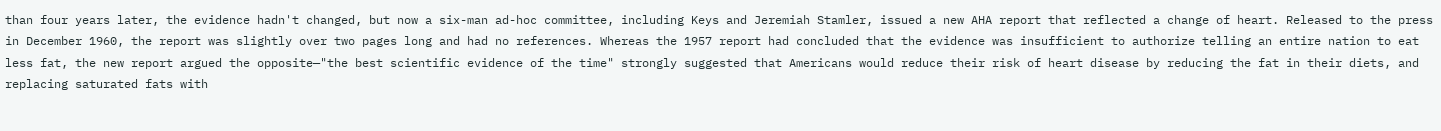than four years later, the evidence hadn't changed, but now a six-man ad-hoc committee, including Keys and Jeremiah Stamler, issued a new AHA report that reflected a change of heart. Released to the press in December 1960, the report was slightly over two pages long and had no references. Whereas the 1957 report had concluded that the evidence was insufficient to authorize telling an entire nation to eat less fat, the new report argued the opposite—"the best scientific evidence of the time" strongly suggested that Americans would reduce their risk of heart disease by reducing the fat in their diets, and replacing saturated fats with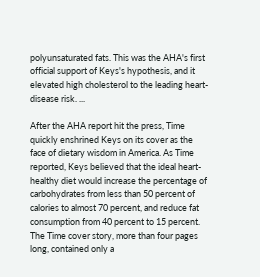polyunsaturated fats. This was the AHA's first official support of Keys's hypothesis, and it elevated high cholesterol to the leading heart-disease risk. ...

After the AHA report hit the press, Time quickly enshrined Keys on its cover as the face of dietary wisdom in America. As Time reported, Keys believed that the ideal heart-healthy diet would increase the percentage of carbohydrates from less than 50 percent of calories to almost 70 percent, and reduce fat consumption from 40 percent to 15 percent. The Time cover story, more than four pages long, contained only a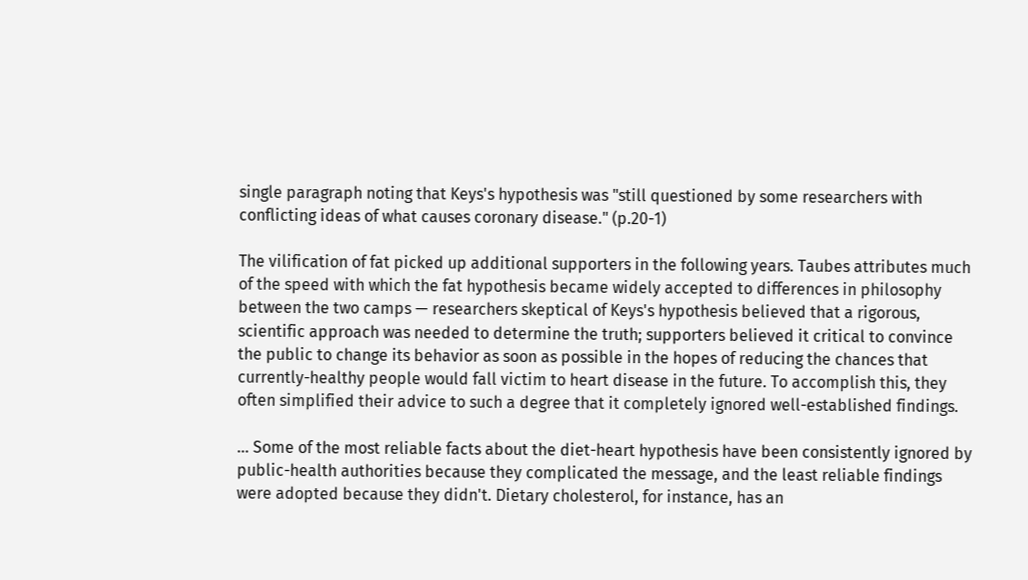single paragraph noting that Keys's hypothesis was "still questioned by some researchers with conflicting ideas of what causes coronary disease." (p.20-1)

The vilification of fat picked up additional supporters in the following years. Taubes attributes much of the speed with which the fat hypothesis became widely accepted to differences in philosophy between the two camps — researchers skeptical of Keys's hypothesis believed that a rigorous, scientific approach was needed to determine the truth; supporters believed it critical to convince the public to change its behavior as soon as possible in the hopes of reducing the chances that currently-healthy people would fall victim to heart disease in the future. To accomplish this, they often simplified their advice to such a degree that it completely ignored well-established findings.

... Some of the most reliable facts about the diet-heart hypothesis have been consistently ignored by public-health authorities because they complicated the message, and the least reliable findings were adopted because they didn't. Dietary cholesterol, for instance, has an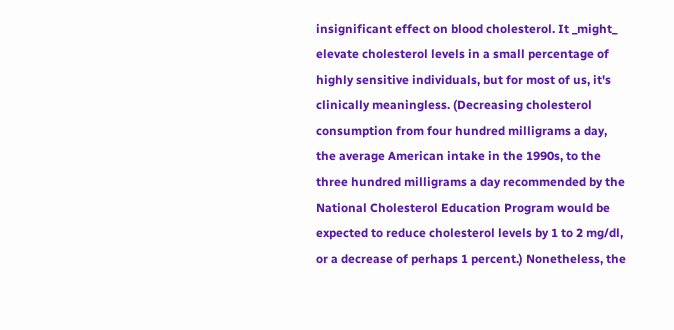insignificant effect on blood cholesterol. It _might_ elevate cholesterol levels in a small percentage of highly sensitive individuals, but for most of us, it's clinically meaningless. (Decreasing cholesterol consumption from four hundred milligrams a day, the average American intake in the 1990s, to the three hundred milligrams a day recommended by the National Cholesterol Education Program would be expected to reduce cholesterol levels by 1 to 2 mg/dl, or a decrease of perhaps 1 percent.) Nonetheless, the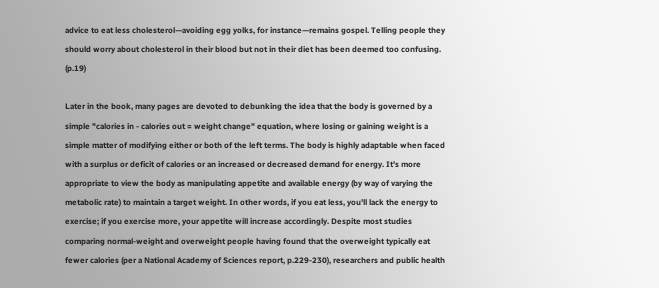advice to eat less cholesterol—avoiding egg yolks, for instance—remains gospel. Telling people they should worry about cholesterol in their blood but not in their diet has been deemed too confusing. (p.19)

Later in the book, many pages are devoted to debunking the idea that the body is governed by a simple "calories in - calories out = weight change" equation, where losing or gaining weight is a simple matter of modifying either or both of the left terms. The body is highly adaptable when faced with a surplus or deficit of calories or an increased or decreased demand for energy. It's more appropriate to view the body as manipulating appetite and available energy (by way of varying the metabolic rate) to maintain a target weight. In other words, if you eat less, you'll lack the energy to exercise; if you exercise more, your appetite will increase accordingly. Despite most studies comparing normal-weight and overweight people having found that the overweight typically eat fewer calories (per a National Academy of Sciences report, p.229-230), researchers and public health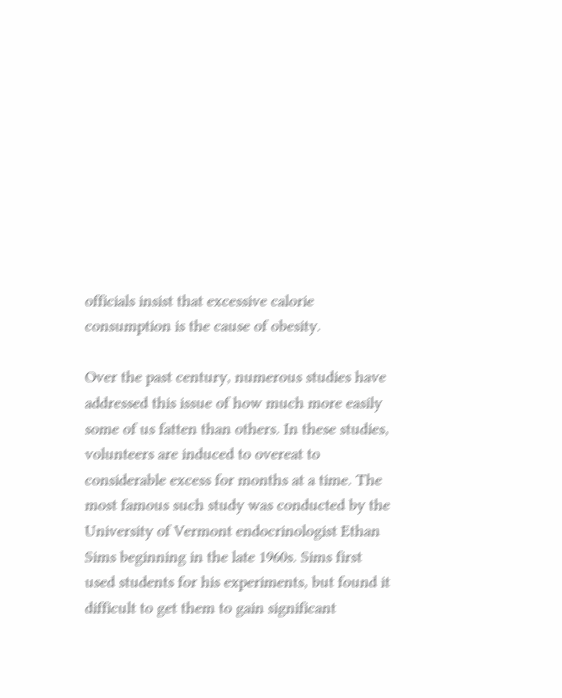officials insist that excessive calorie consumption is the cause of obesity.

Over the past century, numerous studies have addressed this issue of how much more easily some of us fatten than others. In these studies, volunteers are induced to overeat to considerable excess for months at a time. The most famous such study was conducted by the University of Vermont endocrinologist Ethan Sims beginning in the late 1960s. Sims first used students for his experiments, but found it difficult to get them to gain significant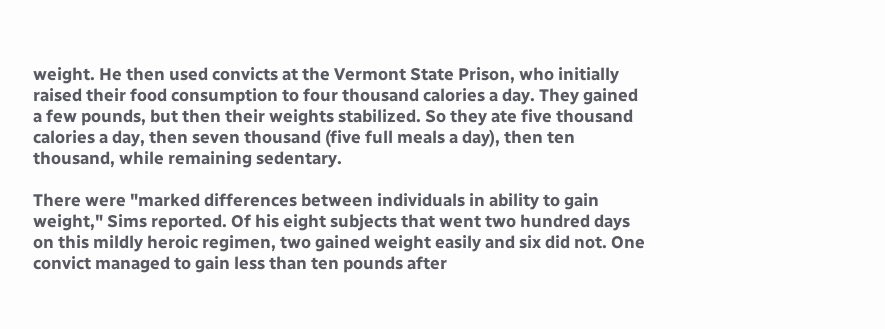weight. He then used convicts at the Vermont State Prison, who initially raised their food consumption to four thousand calories a day. They gained a few pounds, but then their weights stabilized. So they ate five thousand calories a day, then seven thousand (five full meals a day), then ten thousand, while remaining sedentary.

There were "marked differences between individuals in ability to gain weight," Sims reported. Of his eight subjects that went two hundred days on this mildly heroic regimen, two gained weight easily and six did not. One convict managed to gain less than ten pounds after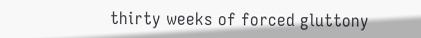thirty weeks of forced gluttony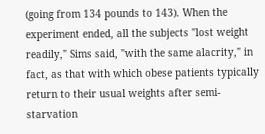(going from 134 pounds to 143). When the experiment ended, all the subjects "lost weight readily," Sims said, "with the same alacrity," in fact, as that with which obese patients typically return to their usual weights after semi-starvation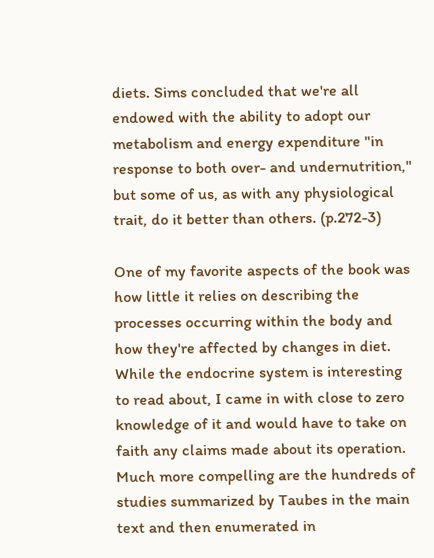diets. Sims concluded that we're all endowed with the ability to adopt our metabolism and energy expenditure "in response to both over- and undernutrition," but some of us, as with any physiological trait, do it better than others. (p.272-3)

One of my favorite aspects of the book was how little it relies on describing the processes occurring within the body and how they're affected by changes in diet. While the endocrine system is interesting to read about, I came in with close to zero knowledge of it and would have to take on faith any claims made about its operation. Much more compelling are the hundreds of studies summarized by Taubes in the main text and then enumerated in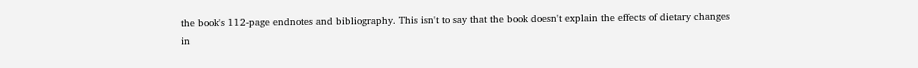the book's 112-page endnotes and bibliography. This isn't to say that the book doesn't explain the effects of dietary changes in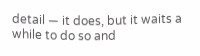detail — it does, but it waits a while to do so and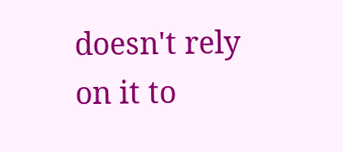doesn't rely on it to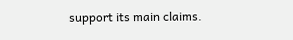support its main claims.